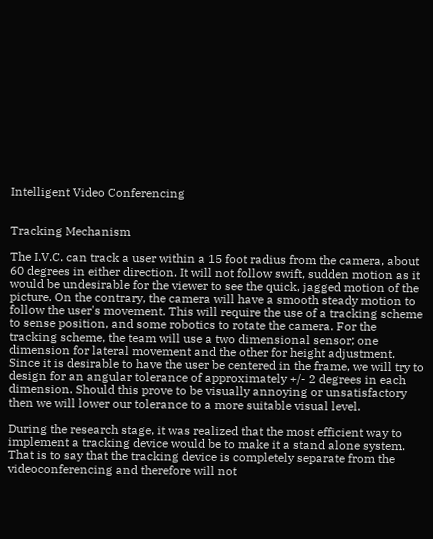Intelligent Video Conferencing


Tracking Mechanism

The I.V.C. can track a user within a 15 foot radius from the camera, about 60 degrees in either direction. It will not follow swift, sudden motion as it would be undesirable for the viewer to see the quick, jagged motion of the picture. On the contrary, the camera will have a smooth steady motion to follow the user's movement. This will require the use of a tracking scheme to sense position, and some robotics to rotate the camera. For the tracking scheme, the team will use a two dimensional sensor; one dimension for lateral movement and the other for height adjustment. Since it is desirable to have the user be centered in the frame, we will try to design for an angular tolerance of approximately +/- 2 degrees in each dimension. Should this prove to be visually annoying or unsatisfactory then we will lower our tolerance to a more suitable visual level.

During the research stage, it was realized that the most efficient way to implement a tracking device would be to make it a stand alone system. That is to say that the tracking device is completely separate from the videoconferencing and therefore will not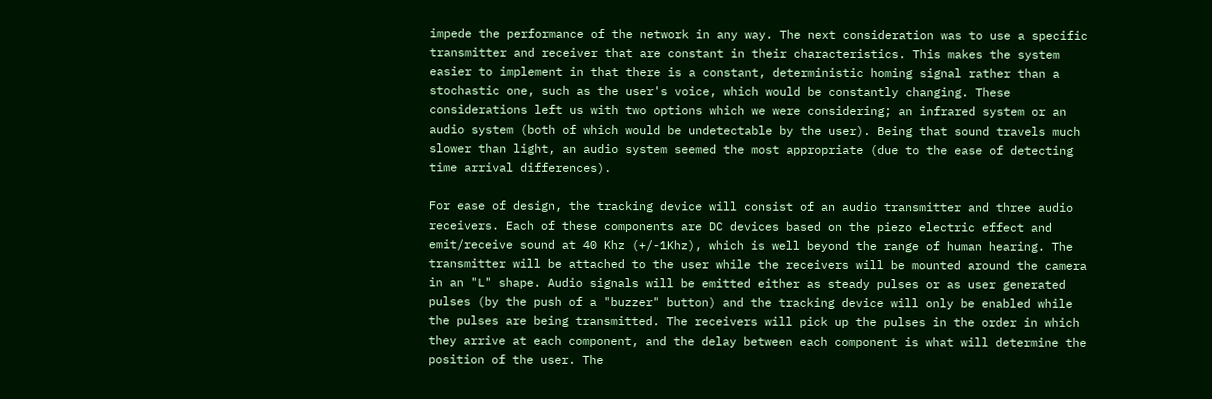impede the performance of the network in any way. The next consideration was to use a specific transmitter and receiver that are constant in their characteristics. This makes the system easier to implement in that there is a constant, deterministic homing signal rather than a stochastic one, such as the user's voice, which would be constantly changing. These considerations left us with two options which we were considering; an infrared system or an audio system (both of which would be undetectable by the user). Being that sound travels much slower than light, an audio system seemed the most appropriate (due to the ease of detecting time arrival differences).

For ease of design, the tracking device will consist of an audio transmitter and three audio receivers. Each of these components are DC devices based on the piezo electric effect and emit/receive sound at 40 Khz (+/-1Khz), which is well beyond the range of human hearing. The transmitter will be attached to the user while the receivers will be mounted around the camera in an "L" shape. Audio signals will be emitted either as steady pulses or as user generated pulses (by the push of a "buzzer" button) and the tracking device will only be enabled while the pulses are being transmitted. The receivers will pick up the pulses in the order in which they arrive at each component, and the delay between each component is what will determine the position of the user. The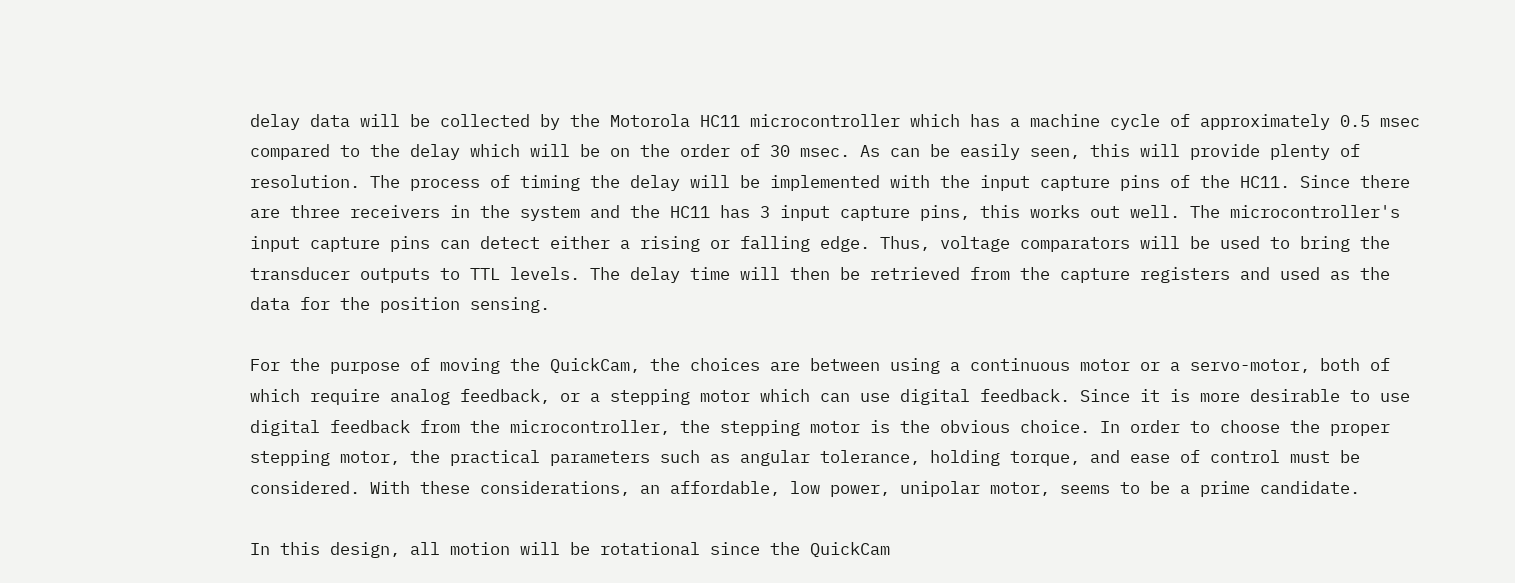delay data will be collected by the Motorola HC11 microcontroller which has a machine cycle of approximately 0.5 msec compared to the delay which will be on the order of 30 msec. As can be easily seen, this will provide plenty of resolution. The process of timing the delay will be implemented with the input capture pins of the HC11. Since there are three receivers in the system and the HC11 has 3 input capture pins, this works out well. The microcontroller's input capture pins can detect either a rising or falling edge. Thus, voltage comparators will be used to bring the transducer outputs to TTL levels. The delay time will then be retrieved from the capture registers and used as the data for the position sensing.

For the purpose of moving the QuickCam, the choices are between using a continuous motor or a servo-motor, both of which require analog feedback, or a stepping motor which can use digital feedback. Since it is more desirable to use digital feedback from the microcontroller, the stepping motor is the obvious choice. In order to choose the proper stepping motor, the practical parameters such as angular tolerance, holding torque, and ease of control must be considered. With these considerations, an affordable, low power, unipolar motor, seems to be a prime candidate.

In this design, all motion will be rotational since the QuickCam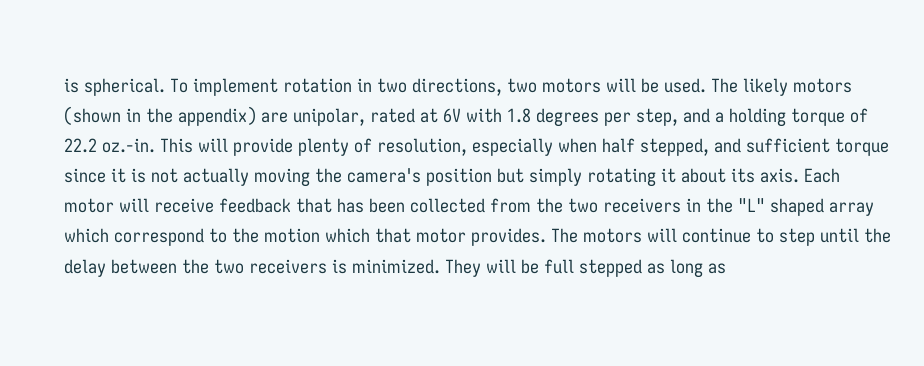is spherical. To implement rotation in two directions, two motors will be used. The likely motors (shown in the appendix) are unipolar, rated at 6V with 1.8 degrees per step, and a holding torque of 22.2 oz.-in. This will provide plenty of resolution, especially when half stepped, and sufficient torque since it is not actually moving the camera's position but simply rotating it about its axis. Each motor will receive feedback that has been collected from the two receivers in the "L" shaped array which correspond to the motion which that motor provides. The motors will continue to step until the delay between the two receivers is minimized. They will be full stepped as long as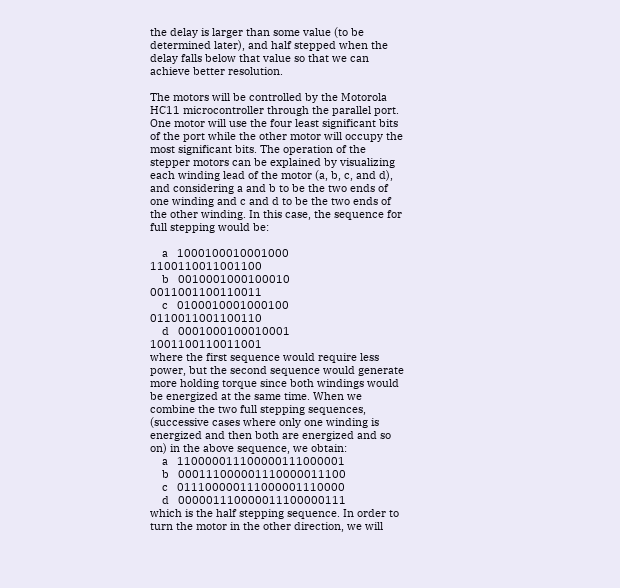the delay is larger than some value (to be determined later), and half stepped when the delay falls below that value so that we can achieve better resolution.

The motors will be controlled by the Motorola HC11 microcontroller through the parallel port. One motor will use the four least significant bits of the port while the other motor will occupy the most significant bits. The operation of the stepper motors can be explained by visualizing each winding lead of the motor (a, b, c, and d), and considering a and b to be the two ends of one winding and c and d to be the two ends of the other winding. In this case, the sequence for full stepping would be:

    a   1000100010001000        1100110011001100
    b   0010001000100010        0011001100110011
    c   0100010001000100        0110011001100110
    d   0001000100010001        1001100110011001
where the first sequence would require less power, but the second sequence would generate more holding torque since both windings would be energized at the same time. When we combine the two full stepping sequences, (successive cases where only one winding is energized and then both are energized and so on) in the above sequence, we obtain:
    a   110000011100000111000001
    b   000111000001110000011100
    c   011100000111000001110000
    d   000001110000011100000111
which is the half stepping sequence. In order to turn the motor in the other direction, we will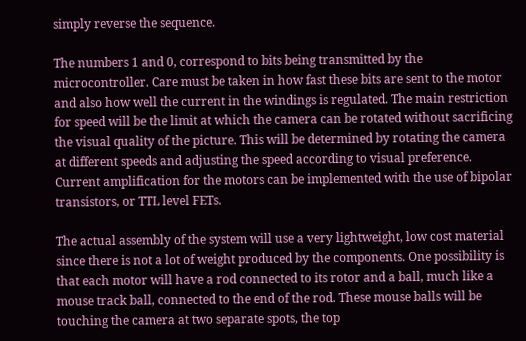simply reverse the sequence.

The numbers 1 and 0, correspond to bits being transmitted by the microcontroller. Care must be taken in how fast these bits are sent to the motor and also how well the current in the windings is regulated. The main restriction for speed will be the limit at which the camera can be rotated without sacrificing the visual quality of the picture. This will be determined by rotating the camera at different speeds and adjusting the speed according to visual preference. Current amplification for the motors can be implemented with the use of bipolar transistors, or TTL level FETs.

The actual assembly of the system will use a very lightweight, low cost material since there is not a lot of weight produced by the components. One possibility is that each motor will have a rod connected to its rotor and a ball, much like a mouse track ball, connected to the end of the rod. These mouse balls will be touching the camera at two separate spots, the top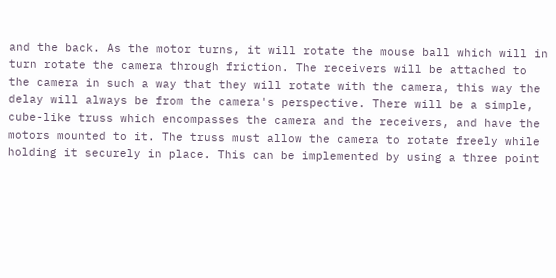and the back. As the motor turns, it will rotate the mouse ball which will in turn rotate the camera through friction. The receivers will be attached to the camera in such a way that they will rotate with the camera, this way the delay will always be from the camera's perspective. There will be a simple, cube-like truss which encompasses the camera and the receivers, and have the motors mounted to it. The truss must allow the camera to rotate freely while holding it securely in place. This can be implemented by using a three point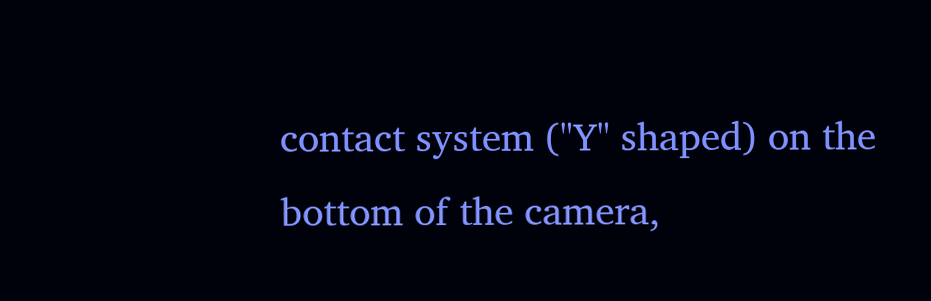contact system ("Y" shaped) on the bottom of the camera,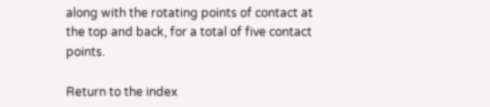along with the rotating points of contact at the top and back, for a total of five contact points.

Return to the index